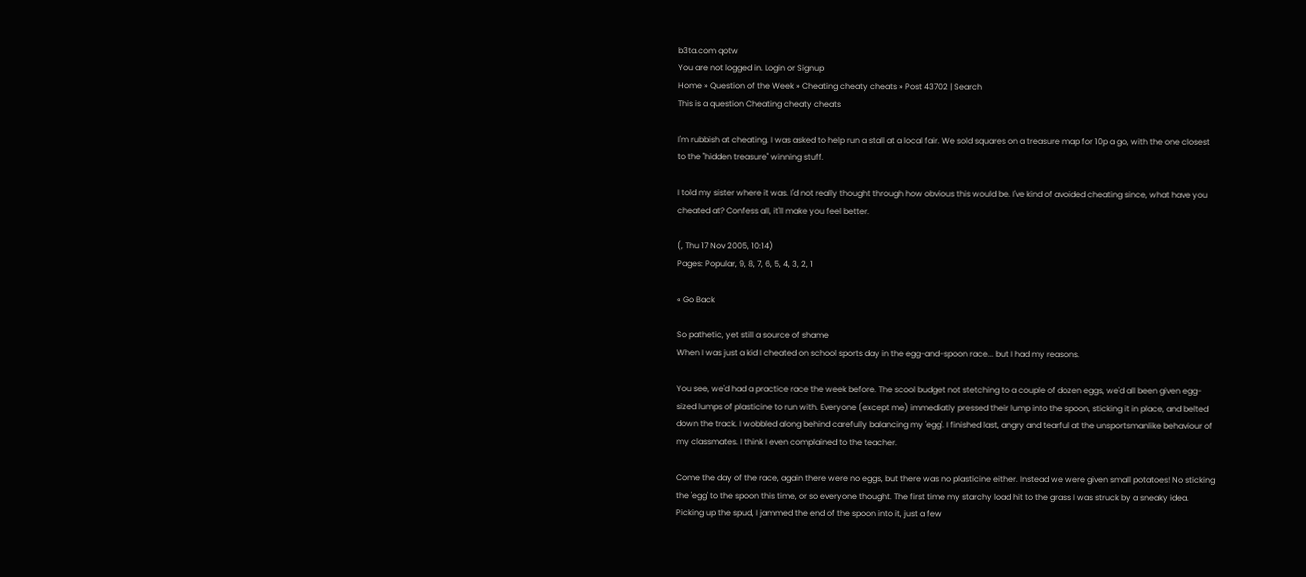b3ta.com qotw
You are not logged in. Login or Signup
Home » Question of the Week » Cheating cheaty cheats » Post 43702 | Search
This is a question Cheating cheaty cheats

I'm rubbish at cheating. I was asked to help run a stall at a local fair. We sold squares on a treasure map for 10p a go, with the one closest to the "hidden treasure" winning stuff.

I told my sister where it was. I'd not really thought through how obvious this would be. I've kind of avoided cheating since, what have you cheated at? Confess all, it'll make you feel better.

(, Thu 17 Nov 2005, 10:14)
Pages: Popular, 9, 8, 7, 6, 5, 4, 3, 2, 1

« Go Back

So pathetic, yet still a source of shame
When I was just a kid I cheated on school sports day in the egg-and-spoon race... but I had my reasons.

You see, we'd had a practice race the week before. The scool budget not stetching to a couple of dozen eggs, we'd all been given egg-sized lumps of plasticine to run with. Everyone (except me) immediatly pressed their lump into the spoon, sticking it in place, and belted down the track. I wobbled along behind carefully balancing my 'egg'. I finished last, angry and tearful at the unsportsmanlike behaviour of my classmates. I think I even complained to the teacher.

Come the day of the race, again there were no eggs, but there was no plasticine either. Instead we were given small potatoes! No sticking the 'egg' to the spoon this time, or so everyone thought. The first time my starchy load hit to the grass I was struck by a sneaky idea. Picking up the spud, I jammed the end of the spoon into it, just a few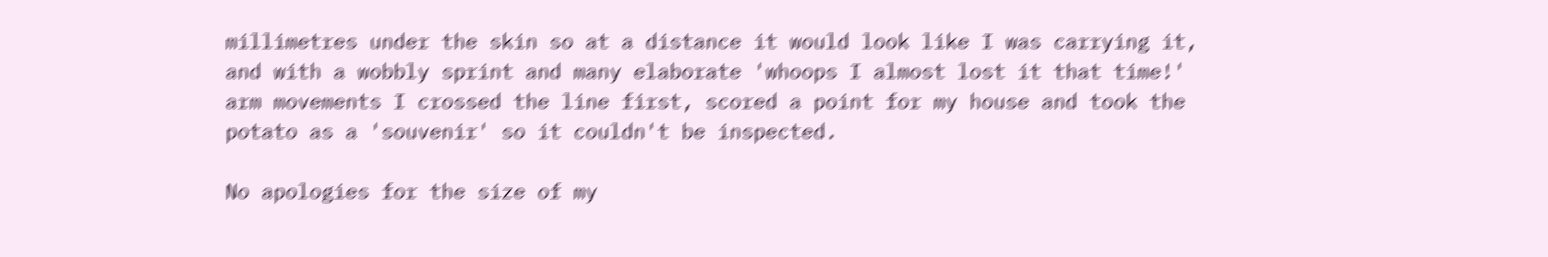millimetres under the skin so at a distance it would look like I was carrying it, and with a wobbly sprint and many elaborate 'whoops I almost lost it that time!' arm movements I crossed the line first, scored a point for my house and took the potato as a 'souvenir' so it couldn't be inspected.

No apologies for the size of my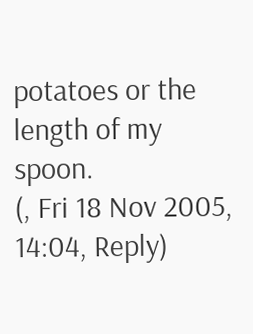potatoes or the length of my spoon.
(, Fri 18 Nov 2005, 14:04, Reply)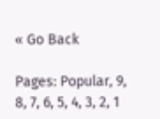« Go Back

Pages: Popular, 9, 8, 7, 6, 5, 4, 3, 2, 1